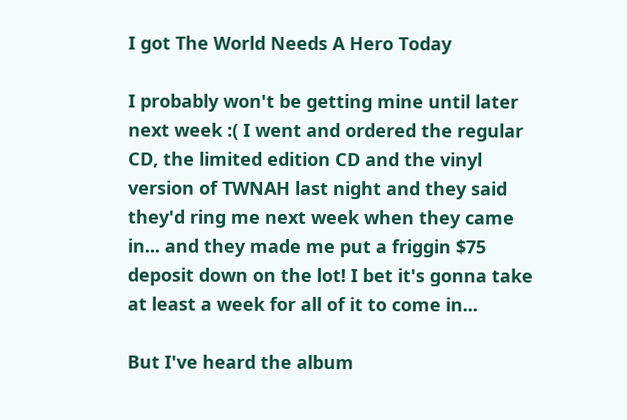I got The World Needs A Hero Today

I probably won't be getting mine until later next week :( I went and ordered the regular CD, the limited edition CD and the vinyl version of TWNAH last night and they said they'd ring me next week when they came in... and they made me put a friggin $75 deposit down on the lot! I bet it's gonna take at least a week for all of it to come in...

But I've heard the album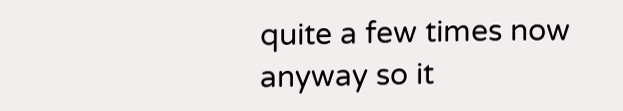quite a few times now anyway so it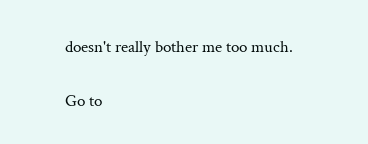doesn't really bother me too much.

Go to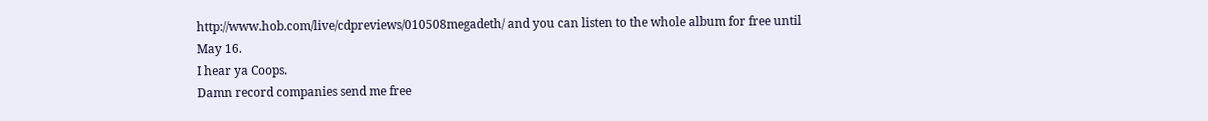http://www.hob.com/live/cdpreviews/010508megadeth/ and you can listen to the whole album for free until May 16.
I hear ya Coops.
Damn record companies send me free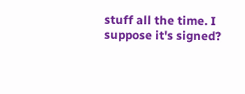stuff all the time. I suppose it's signed?